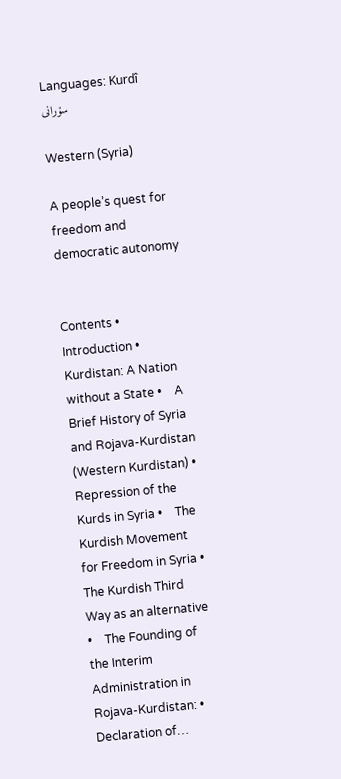Languages: Kurdî سۆرانی

Western (Syria)

A people’s quest for freedom and democratic autonomy


Contents •    Introduction •    Kurdistan: A Nation without a State •    A Brief History of Syria and Rojava-Kurdistan (Western Kurdistan) •    Repression of the Kurds in Syria •    The Kurdish Movement for Freedom in Syria •    The Kurdish Third Way as an alternative •    The Founding of the Interim Administration in Rojava-Kurdistan: •    Declaration of…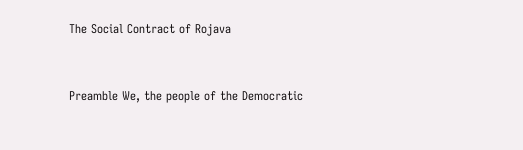The Social Contract of Rojava


Preamble We, the people of the Democratic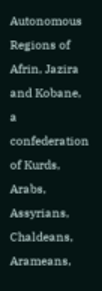Autonomous Regions of Afrin, Jazira and Kobane, a confederation of Kurds, Arabs, Assyrians, Chaldeans, Arameans,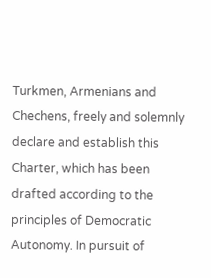Turkmen, Armenians and Chechens, freely and solemnly declare and establish this Charter, which has been drafted according to the principles of Democratic Autonomy. In pursuit of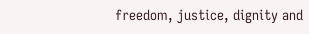freedom, justice, dignity and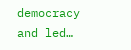democracy and led…